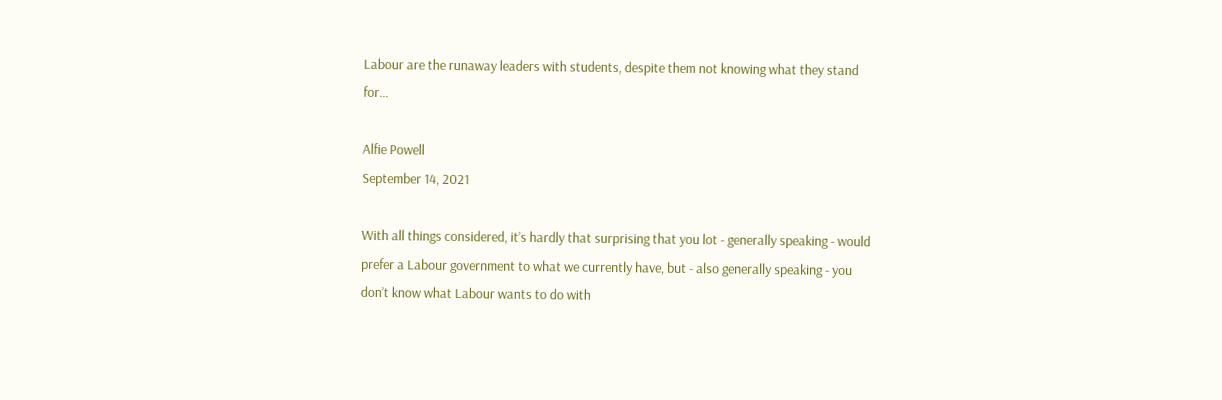Labour are the runaway leaders with students, despite them not knowing what they stand for...

Alfie Powell
September 14, 2021

With all things considered, it’s hardly that surprising that you lot - generally speaking - would prefer a Labour government to what we currently have, but - also generally speaking - you don’t know what Labour wants to do with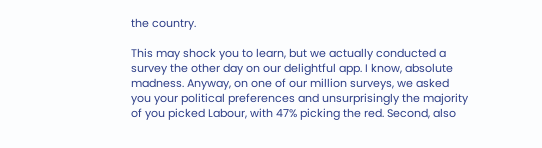the country.

This may shock you to learn, but we actually conducted a survey the other day on our delightful app. I know, absolute madness. Anyway, on one of our million surveys, we asked you your political preferences and unsurprisingly the majority of you picked Labour, with 47% picking the red. Second, also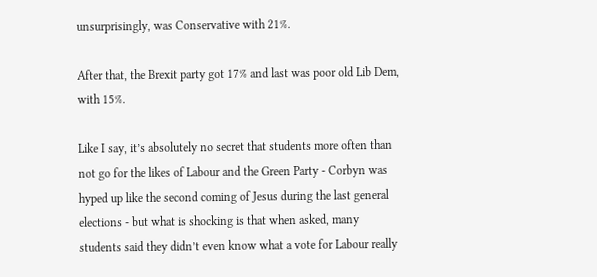unsurprisingly, was Conservative with 21%.

After that, the Brexit party got 17% and last was poor old Lib Dem, with 15%.

Like I say, it’s absolutely no secret that students more often than not go for the likes of Labour and the Green Party - Corbyn was hyped up like the second coming of Jesus during the last general elections - but what is shocking is that when asked, many students said they didn’t even know what a vote for Labour really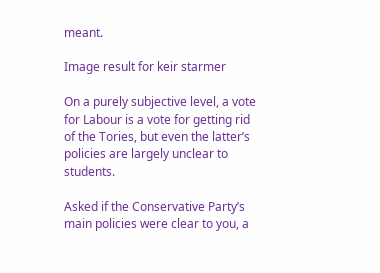meant.

Image result for keir starmer

On a purely subjective level, a vote for Labour is a vote for getting rid of the Tories, but even the latter’s policies are largely unclear to students.

Asked if the Conservative Party’s main policies were clear to you, a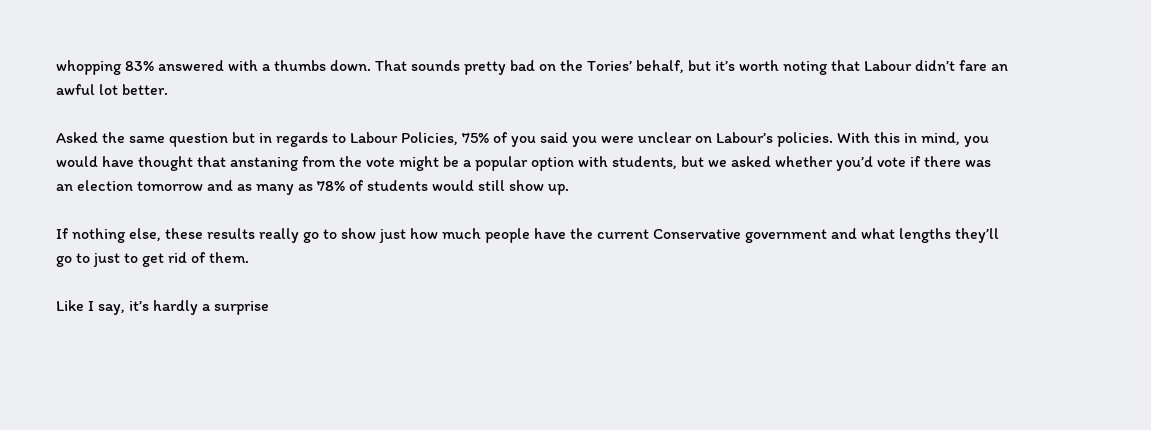whopping 83% answered with a thumbs down. That sounds pretty bad on the Tories’ behalf, but it’s worth noting that Labour didn’t fare an awful lot better.

Asked the same question but in regards to Labour Policies, 75% of you said you were unclear on Labour’s policies. With this in mind, you would have thought that anstaning from the vote might be a popular option with students, but we asked whether you’d vote if there was an election tomorrow and as many as 78% of students would still show up.

If nothing else, these results really go to show just how much people have the current Conservative government and what lengths they’ll go to just to get rid of them.

Like I say, it’s hardly a surprise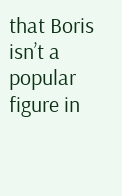that Boris isn’t a popular figure in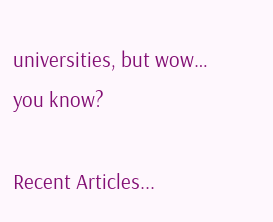universities, but wow… you know?

Recent Articles...